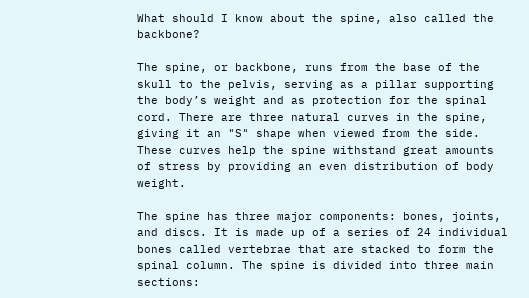What should I know about the spine, also called the backbone?

The spine, or backbone, runs from the base of the skull to the pelvis, serving as a pillar supporting the body’s weight and as protection for the spinal cord. There are three natural curves in the spine, giving it an "S" shape when viewed from the side. These curves help the spine withstand great amounts of stress by providing an even distribution of body weight.

The spine has three major components: bones, joints, and discs. It is made up of a series of 24 individual bones called vertebrae that are stacked to form the spinal column. The spine is divided into three main sections: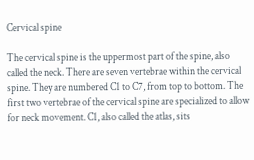Cervical spine

The cervical spine is the uppermost part of the spine, also called the neck. There are seven vertebrae within the cervical spine. They are numbered C1 to C7, from top to bottom. The first two vertebrae of the cervical spine are specialized to allow for neck movement. C1, also called the atlas, sits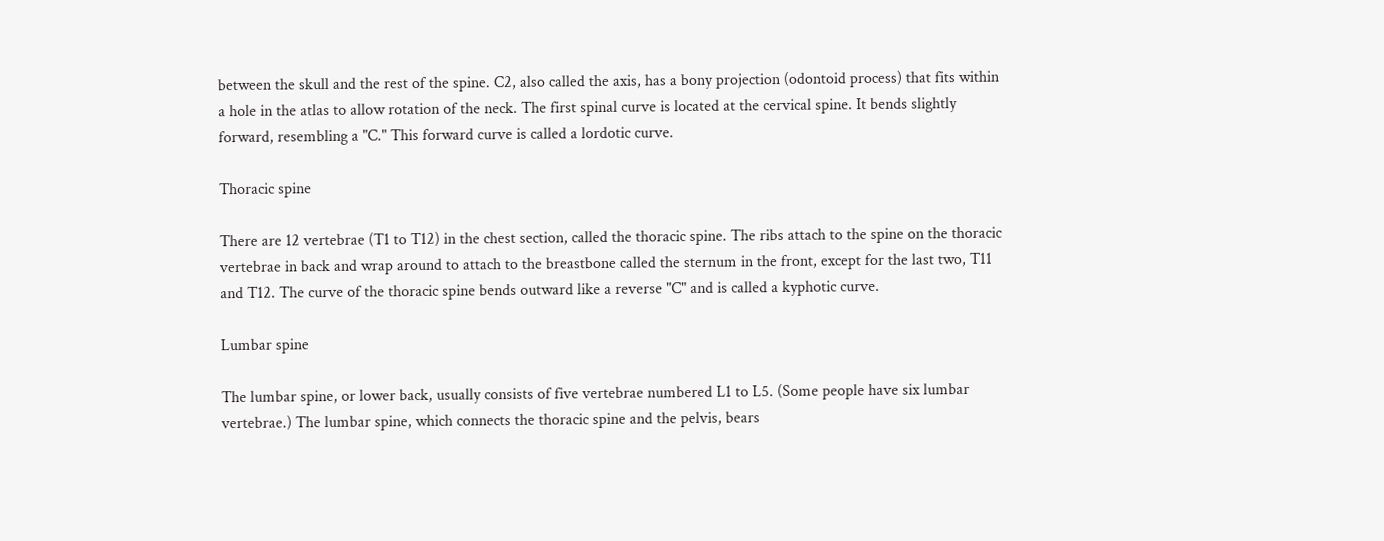between the skull and the rest of the spine. C2, also called the axis, has a bony projection (odontoid process) that fits within a hole in the atlas to allow rotation of the neck. The first spinal curve is located at the cervical spine. It bends slightly forward, resembling a "C." This forward curve is called a lordotic curve.

Thoracic spine

There are 12 vertebrae (T1 to T12) in the chest section, called the thoracic spine. The ribs attach to the spine on the thoracic vertebrae in back and wrap around to attach to the breastbone called the sternum in the front, except for the last two, T11 and T12. The curve of the thoracic spine bends outward like a reverse "C" and is called a kyphotic curve.

Lumbar spine

The lumbar spine, or lower back, usually consists of five vertebrae numbered L1 to L5. (Some people have six lumbar vertebrae.) The lumbar spine, which connects the thoracic spine and the pelvis, bears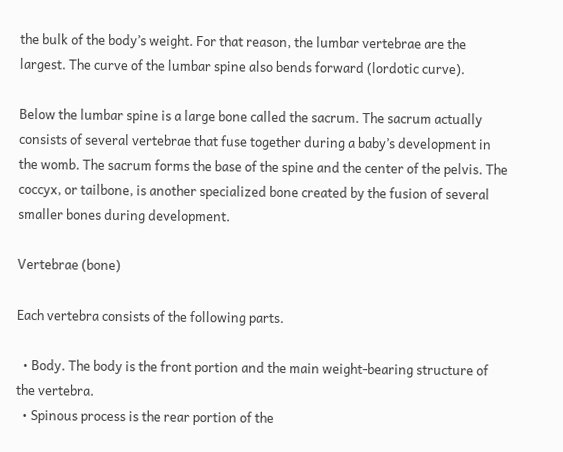the bulk of the body’s weight. For that reason, the lumbar vertebrae are the largest. The curve of the lumbar spine also bends forward (lordotic curve).

Below the lumbar spine is a large bone called the sacrum. The sacrum actually consists of several vertebrae that fuse together during a baby’s development in the womb. The sacrum forms the base of the spine and the center of the pelvis. The coccyx, or tailbone, is another specialized bone created by the fusion of several smaller bones during development.

Vertebrae (bone)

Each vertebra consists of the following parts.

  • Body. The body is the front portion and the main weight-bearing structure of the vertebra.
  • Spinous process is the rear portion of the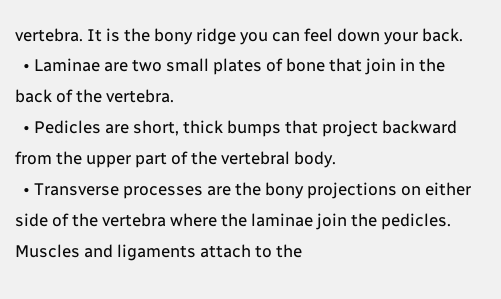vertebra. It is the bony ridge you can feel down your back.
  • Laminae are two small plates of bone that join in the back of the vertebra.
  • Pedicles are short, thick bumps that project backward from the upper part of the vertebral body.
  • Transverse processes are the bony projections on either side of the vertebra where the laminae join the pedicles. Muscles and ligaments attach to the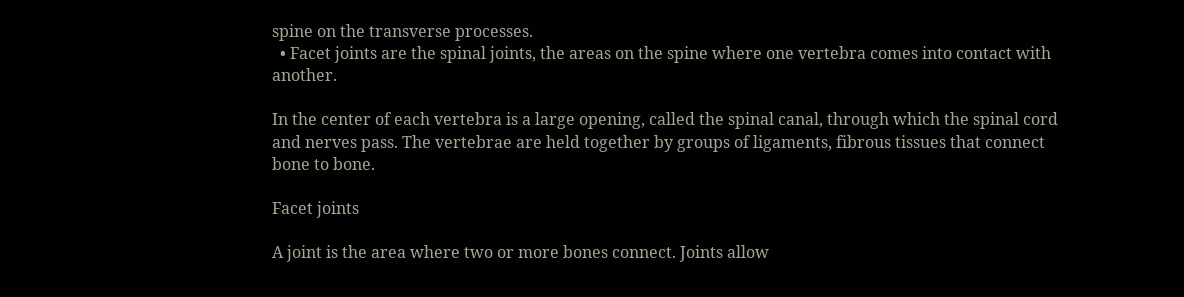spine on the transverse processes.
  • Facet joints are the spinal joints, the areas on the spine where one vertebra comes into contact with another.

In the center of each vertebra is a large opening, called the spinal canal, through which the spinal cord and nerves pass. The vertebrae are held together by groups of ligaments, fibrous tissues that connect bone to bone.

Facet joints

A joint is the area where two or more bones connect. Joints allow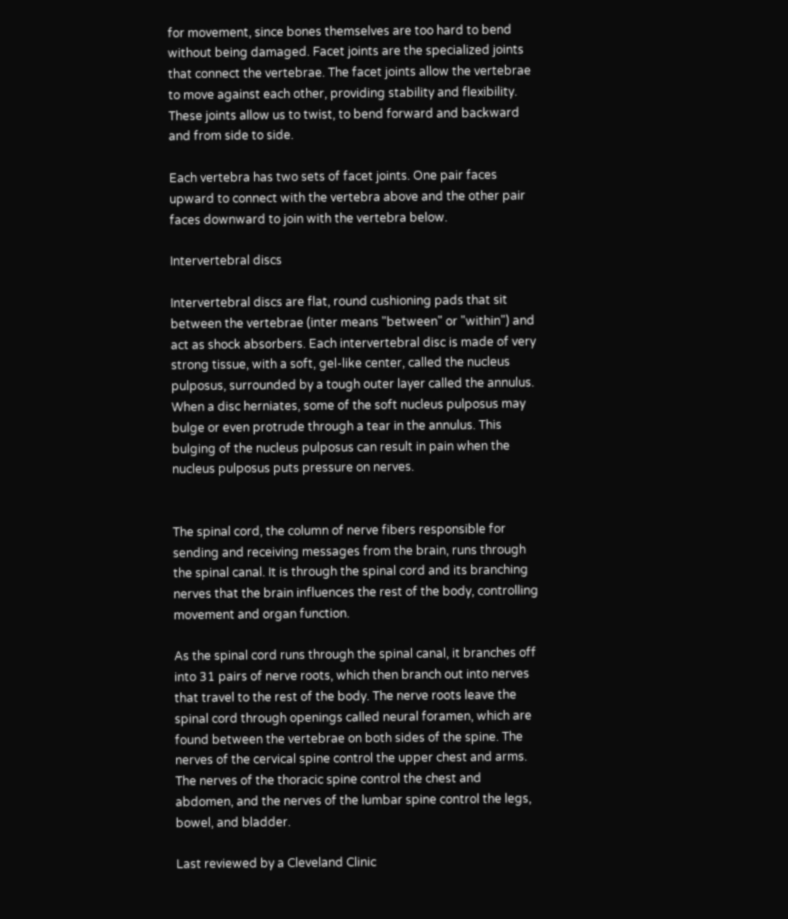for movement, since bones themselves are too hard to bend without being damaged. Facet joints are the specialized joints that connect the vertebrae. The facet joints allow the vertebrae to move against each other, providing stability and flexibility. These joints allow us to twist, to bend forward and backward and from side to side.

Each vertebra has two sets of facet joints. One pair faces upward to connect with the vertebra above and the other pair faces downward to join with the vertebra below.

Intervertebral discs

Intervertebral discs are flat, round cushioning pads that sit between the vertebrae (inter means "between" or "within") and act as shock absorbers. Each intervertebral disc is made of very strong tissue, with a soft, gel-like center, called the nucleus pulposus, surrounded by a tough outer layer called the annulus. When a disc herniates, some of the soft nucleus pulposus may bulge or even protrude through a tear in the annulus. This bulging of the nucleus pulposus can result in pain when the nucleus pulposus puts pressure on nerves.


The spinal cord, the column of nerve fibers responsible for sending and receiving messages from the brain, runs through the spinal canal. It is through the spinal cord and its branching nerves that the brain influences the rest of the body, controlling movement and organ function.

As the spinal cord runs through the spinal canal, it branches off into 31 pairs of nerve roots, which then branch out into nerves that travel to the rest of the body. The nerve roots leave the spinal cord through openings called neural foramen, which are found between the vertebrae on both sides of the spine. The nerves of the cervical spine control the upper chest and arms. The nerves of the thoracic spine control the chest and abdomen, and the nerves of the lumbar spine control the legs, bowel, and bladder.

Last reviewed by a Cleveland Clinic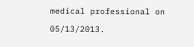medical professional on 05/13/2013.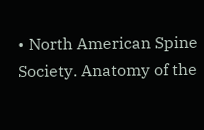• North American Spine Society. Anatomy of the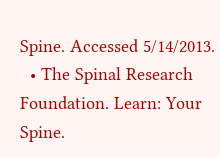Spine. Accessed 5/14/2013.
  • The Spinal Research Foundation. Learn: Your Spine.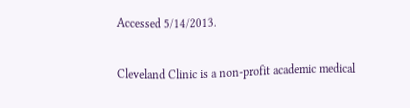Accessed 5/14/2013.

Cleveland Clinic is a non-profit academic medical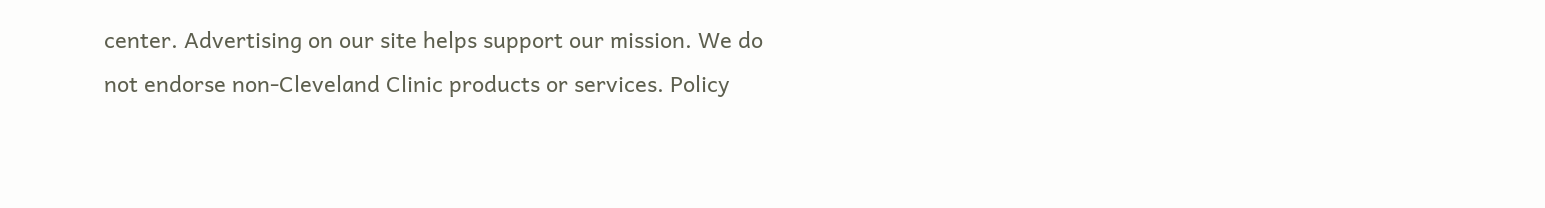center. Advertising on our site helps support our mission. We do not endorse non-Cleveland Clinic products or services. Policy